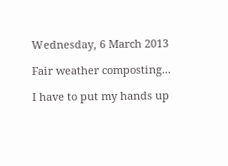Wednesday, 6 March 2013

Fair weather composting...

I have to put my hands up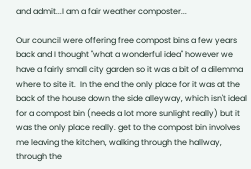and admit...I am a fair weather composter...

Our council were offering free compost bins a few years back and I thought "what a wonderful idea" however we have a fairly small city garden so it was a bit of a dilemma where to site it.  In the end the only place for it was at the back of the house down the side alleyway, which isn't ideal for a compost bin (needs a lot more sunlight really) but it was the only place really. get to the compost bin involves me leaving the kitchen, walking through the hallway, through the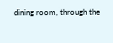dining room, through the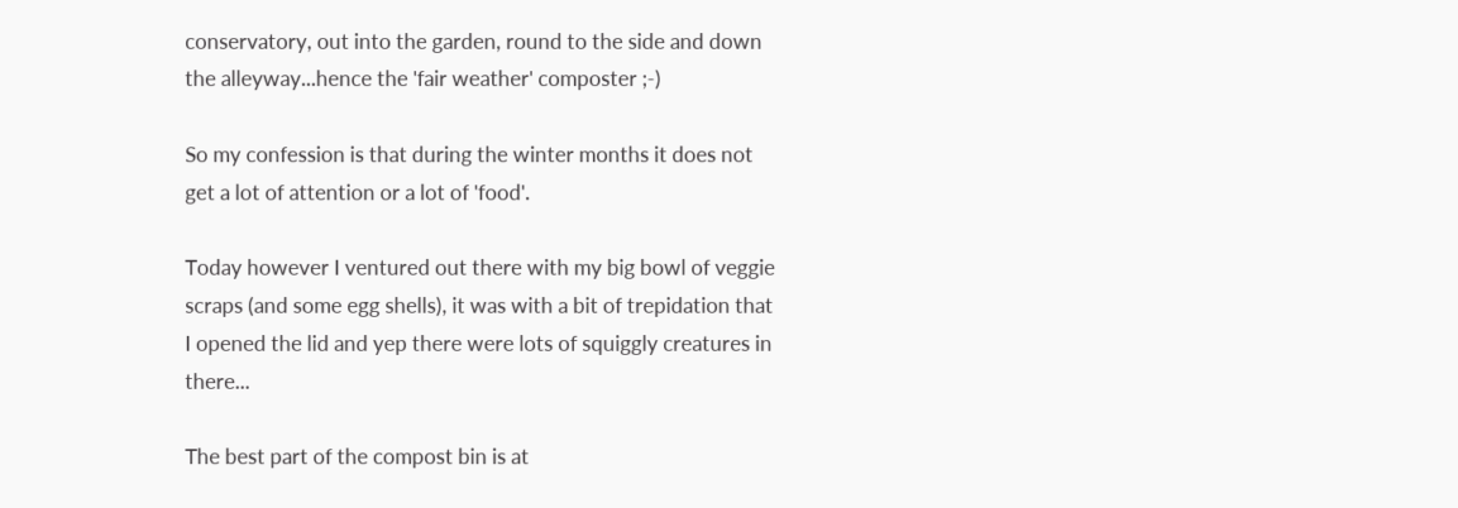conservatory, out into the garden, round to the side and down the alleyway...hence the 'fair weather' composter ;-)

So my confession is that during the winter months it does not get a lot of attention or a lot of 'food'.

Today however I ventured out there with my big bowl of veggie scraps (and some egg shells), it was with a bit of trepidation that I opened the lid and yep there were lots of squiggly creatures in there...

The best part of the compost bin is at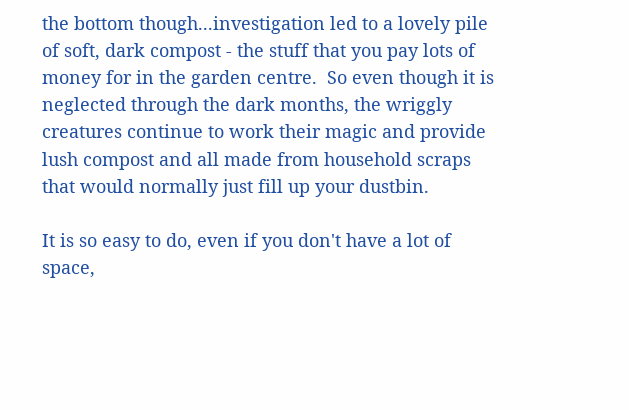the bottom though...investigation led to a lovely pile of soft, dark compost - the stuff that you pay lots of money for in the garden centre.  So even though it is neglected through the dark months, the wriggly creatures continue to work their magic and provide lush compost and all made from household scraps that would normally just fill up your dustbin.

It is so easy to do, even if you don't have a lot of space,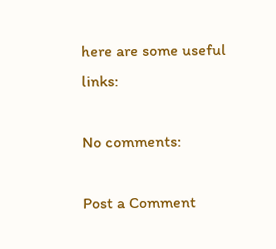here are some useful links:

No comments:

Post a Comment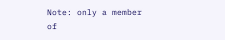Note: only a member of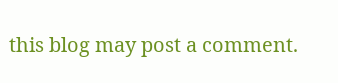this blog may post a comment.